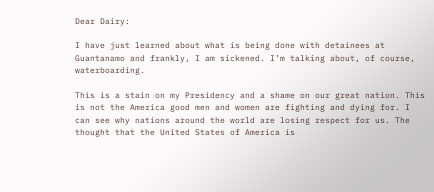Dear Dairy:

I have just learned about what is being done with detainees at Guantanamo and frankly, I am sickened. I’m talking about, of course, waterboarding.

This is a stain on my Presidency and a shame on our great nation. This is not the America good men and women are fighting and dying for. I can see why nations around the world are losing respect for us. The thought that the United States of America is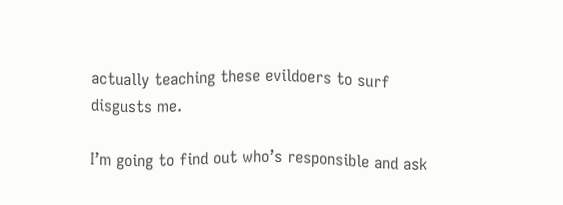actually teaching these evildoers to surf disgusts me.

I’m going to find out who’s responsible and ask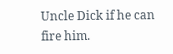Uncle Dick if he can fire him.